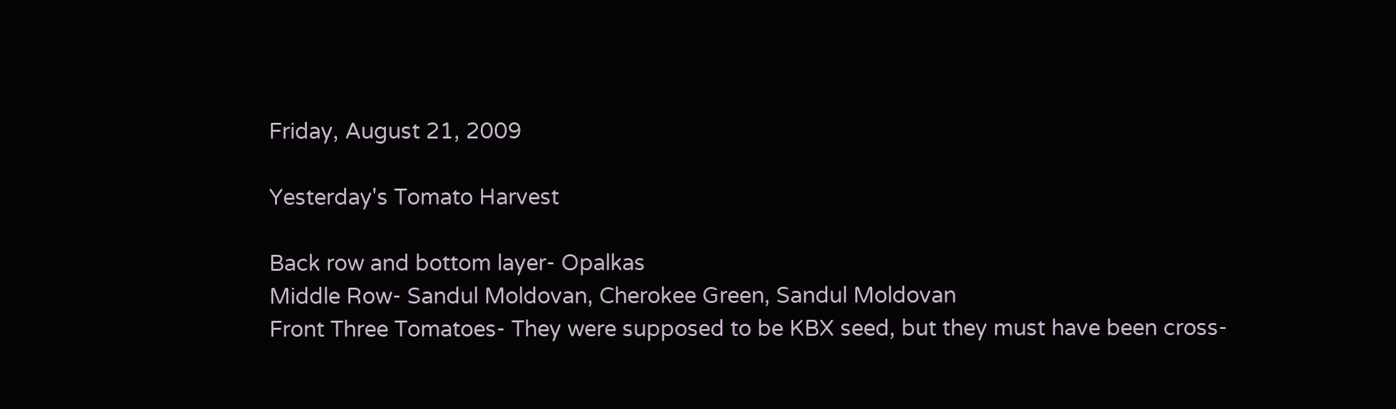Friday, August 21, 2009

Yesterday's Tomato Harvest

Back row and bottom layer- Opalkas
Middle Row- Sandul Moldovan, Cherokee Green, Sandul Moldovan
Front Three Tomatoes- They were supposed to be KBX seed, but they must have been cross-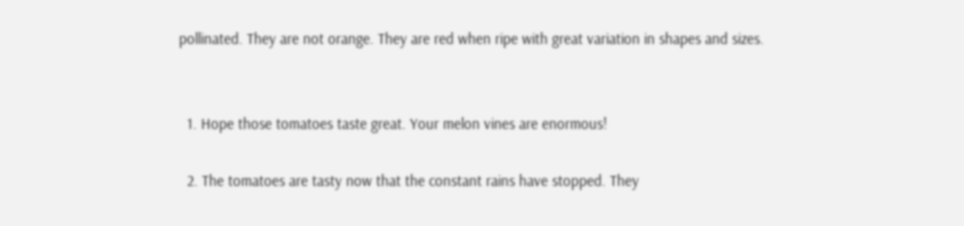pollinated. They are not orange. They are red when ripe with great variation in shapes and sizes.


  1. Hope those tomatoes taste great. Your melon vines are enormous!

  2. The tomatoes are tasty now that the constant rains have stopped. They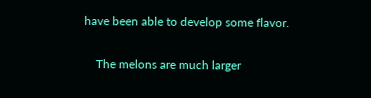have been able to develop some flavor.

    The melons are much larger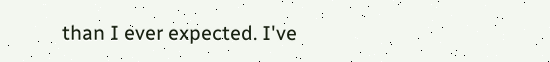than I ever expected. I've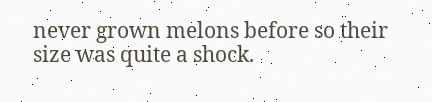never grown melons before so their size was quite a shock.